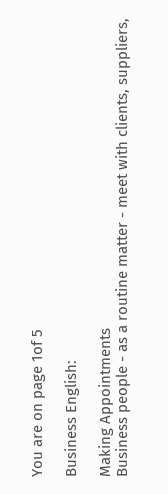You are on page 1of 5

Business English:

Making Appointments
Business people - as a routine matter - meet with clients, suppliers,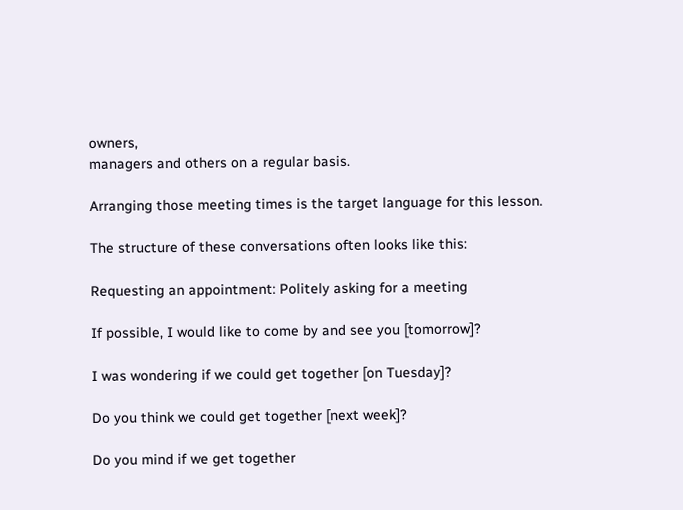owners,
managers and others on a regular basis.

Arranging those meeting times is the target language for this lesson.

The structure of these conversations often looks like this:

Requesting an appointment: Politely asking for a meeting

If possible, I would like to come by and see you [tomorrow]?

I was wondering if we could get together [on Tuesday]?

Do you think we could get together [next week]?

Do you mind if we get together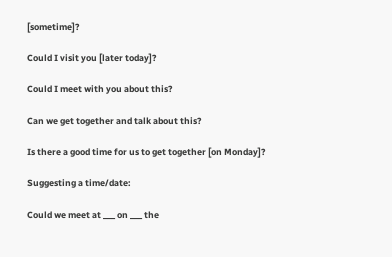[sometime]?

Could I visit you [later today]?

Could I meet with you about this?

Can we get together and talk about this?

Is there a good time for us to get together [on Monday]?

Suggesting a time/date:

Could we meet at ___ on ___ the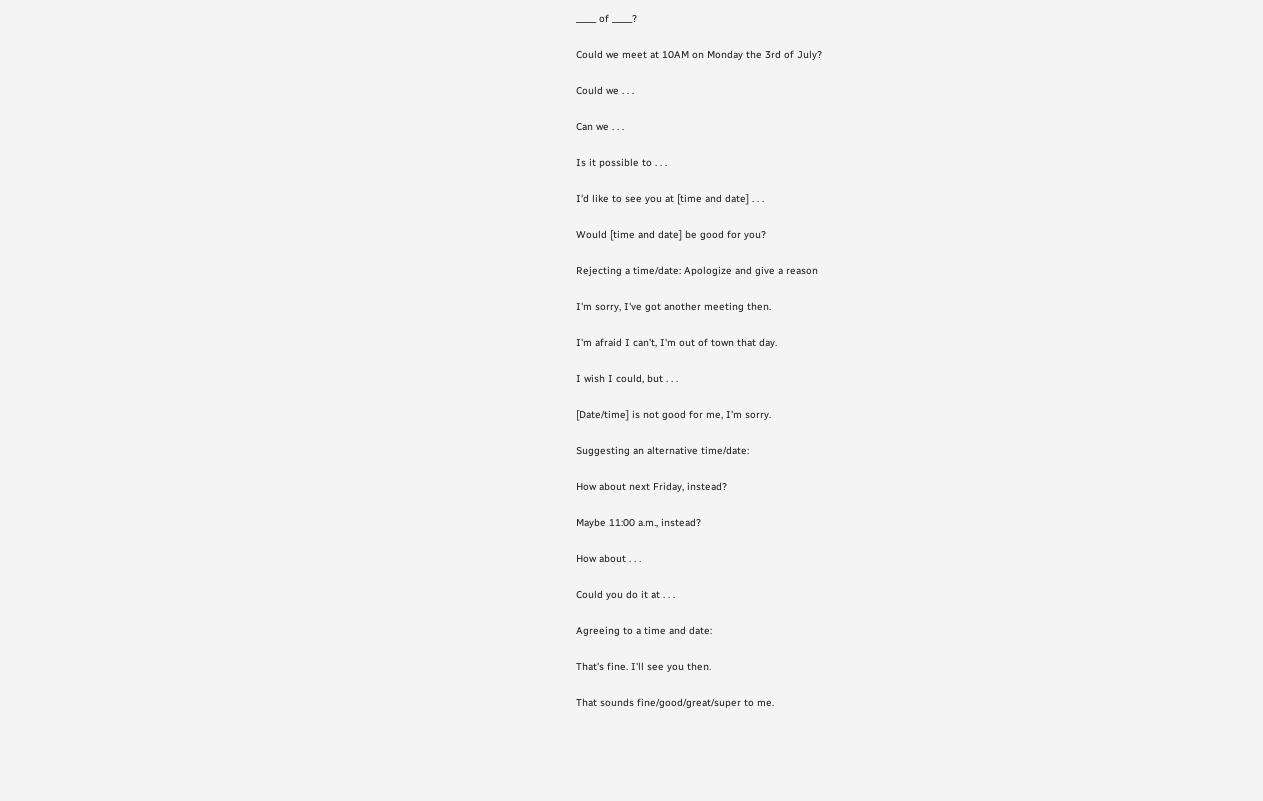_____ of _____?

Could we meet at 10AM on Monday the 3rd of July?

Could we . . .

Can we . . .

Is it possible to . . .

I'd like to see you at [time and date] . . .

Would [time and date] be good for you?

Rejecting a time/date: Apologize and give a reason

I'm sorry, I've got another meeting then.

I'm afraid I can't, I'm out of town that day.

I wish I could, but . . .

[Date/time] is not good for me, I'm sorry.

Suggesting an alternative time/date:

How about next Friday, instead?

Maybe 11:00 a.m., instead?

How about . . .

Could you do it at . . .

Agreeing to a time and date:

That's fine. I'll see you then.

That sounds fine/good/great/super to me.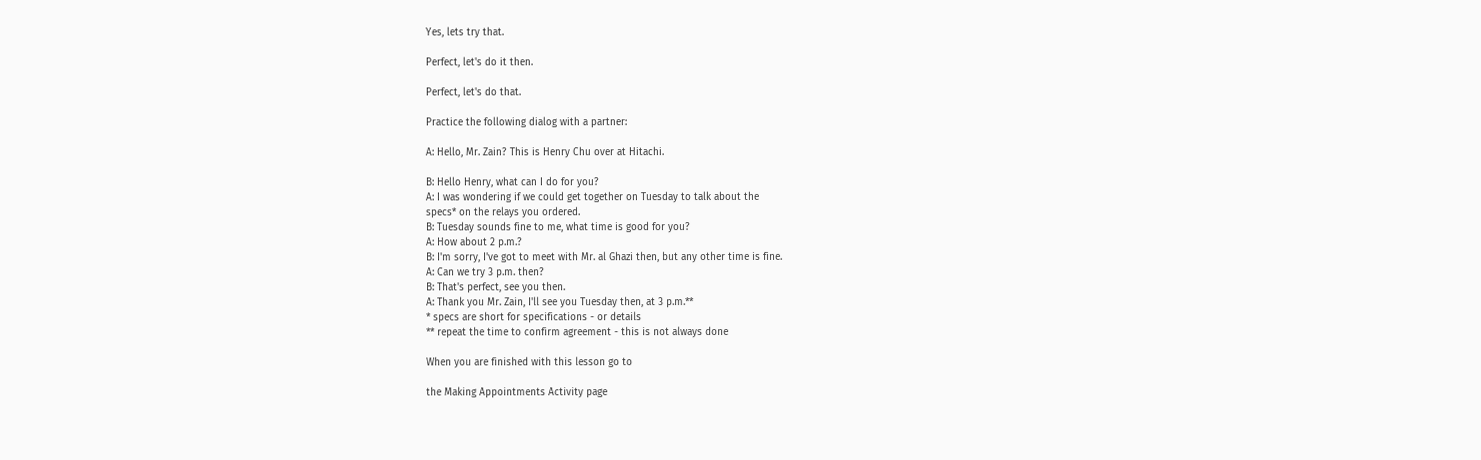Yes, lets try that.

Perfect, let's do it then.

Perfect, let's do that.

Practice the following dialog with a partner:

A: Hello, Mr. Zain? This is Henry Chu over at Hitachi.

B: Hello Henry, what can I do for you?
A: I was wondering if we could get together on Tuesday to talk about the
specs* on the relays you ordered.
B: Tuesday sounds fine to me, what time is good for you?
A: How about 2 p.m.?
B: I'm sorry, I've got to meet with Mr. al Ghazi then, but any other time is fine.
A: Can we try 3 p.m. then?
B: That's perfect, see you then.
A: Thank you Mr. Zain, I'll see you Tuesday then, at 3 p.m.**
* specs are short for specifications - or details
** repeat the time to confirm agreement - this is not always done

When you are finished with this lesson go to

the Making Appointments Activity page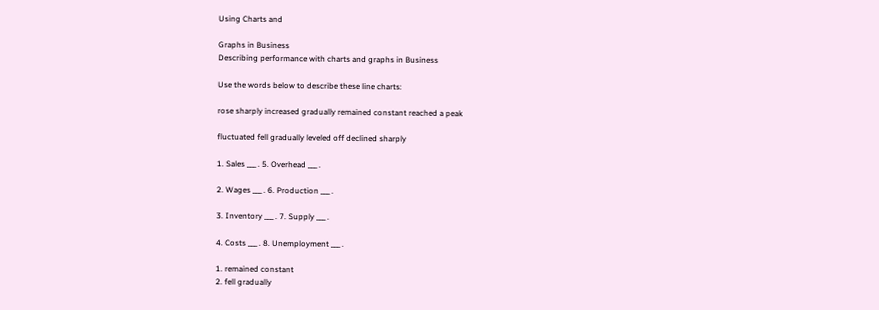Using Charts and

Graphs in Business
Describing performance with charts and graphs in Business

Use the words below to describe these line charts:

rose sharply increased gradually remained constant reached a peak

fluctuated fell gradually leveled off declined sharply

1. Sales ___ . 5. Overhead ___ .

2. Wages ___ . 6. Production ___ .

3. Inventory ___ . 7. Supply ___ .

4. Costs ___ . 8. Unemployment ___ .

1. remained constant
2. fell gradually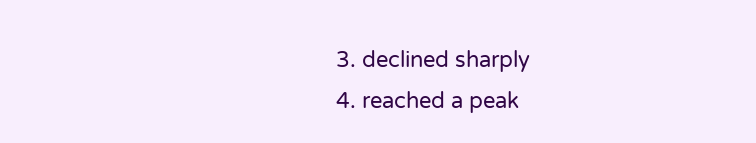3. declined sharply
4. reached a peak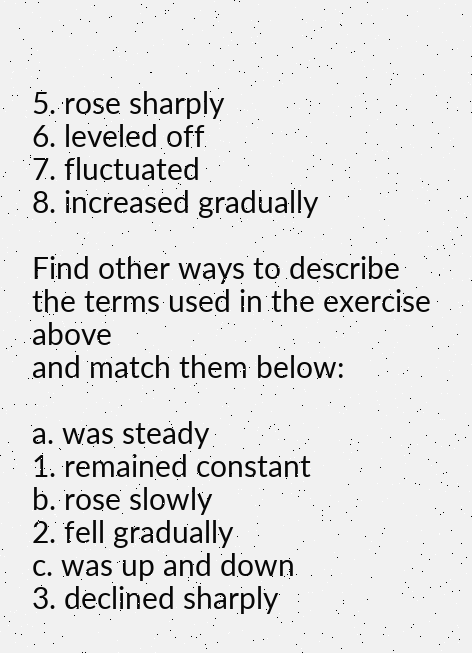5. rose sharply
6. leveled off
7. fluctuated
8. increased gradually

Find other ways to describe the terms used in the exercise above
and match them below:

a. was steady
1. remained constant
b. rose slowly
2. fell gradually
c. was up and down
3. declined sharply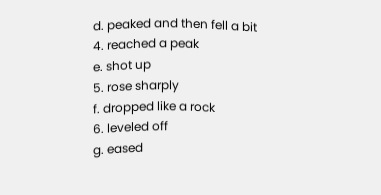d. peaked and then fell a bit
4. reached a peak
e. shot up
5. rose sharply
f. dropped like a rock
6. leveled off
g. eased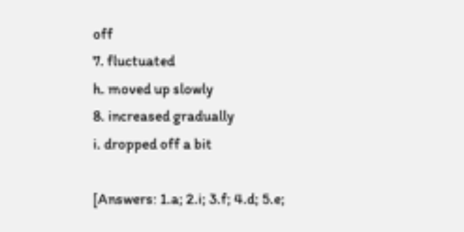off
7. fluctuated
h. moved up slowly
8. increased gradually
i. dropped off a bit

[Answers: 1.a; 2.i; 3.f; 4.d; 5.e;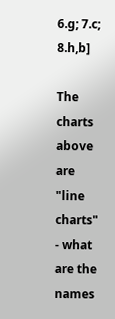6.g; 7.c; 8.h,b]

The charts above are "line charts" - what are the names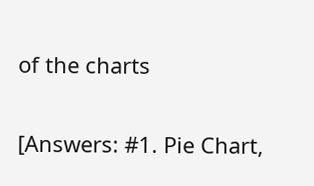of the charts


[Answers: #1. Pie Chart,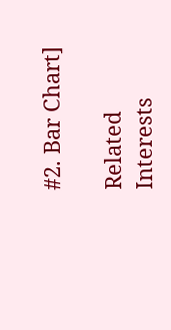#2. Bar Chart]

Related Interests